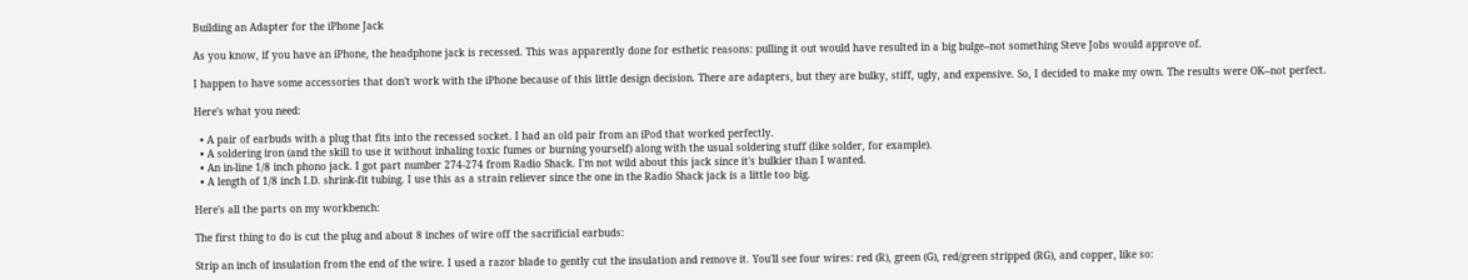Building an Adapter for the iPhone Jack

As you know, if you have an iPhone, the headphone jack is recessed. This was apparently done for esthetic reasons: pulling it out would have resulted in a big bulge--not something Steve Jobs would approve of.

I happen to have some accessories that don't work with the iPhone because of this little design decision. There are adapters, but they are bulky, stiff, ugly, and expensive. So, I decided to make my own. The results were OK--not perfect.

Here's what you need:

  • A pair of earbuds with a plug that fits into the recessed socket. I had an old pair from an iPod that worked perfectly.
  • A soldering iron (and the skill to use it without inhaling toxic fumes or burning yourself) along with the usual soldering stuff (like solder, for example).
  • An in-line 1/8 inch phono jack. I got part number 274-274 from Radio Shack. I'm not wild about this jack since it's bulkier than I wanted.
  • A length of 1/8 inch I.D. shrink-fit tubing. I use this as a strain reliever since the one in the Radio Shack jack is a little too big.

Here's all the parts on my workbench:

The first thing to do is cut the plug and about 8 inches of wire off the sacrificial earbuds:

Strip an inch of insulation from the end of the wire. I used a razor blade to gently cut the insulation and remove it. You'll see four wires: red (R), green (G), red/green stripped (RG), and copper, like so: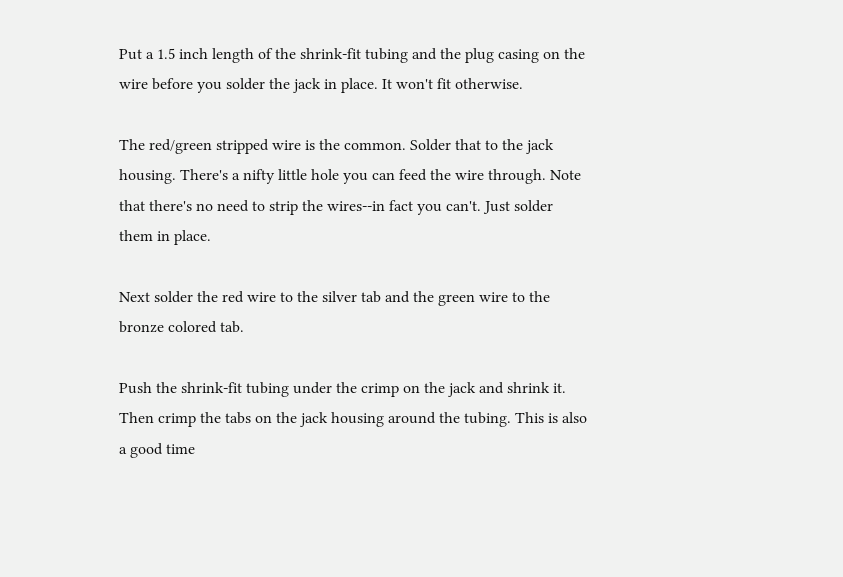Put a 1.5 inch length of the shrink-fit tubing and the plug casing on the wire before you solder the jack in place. It won't fit otherwise.

The red/green stripped wire is the common. Solder that to the jack housing. There's a nifty little hole you can feed the wire through. Note that there's no need to strip the wires--in fact you can't. Just solder them in place.

Next solder the red wire to the silver tab and the green wire to the bronze colored tab.

Push the shrink-fit tubing under the crimp on the jack and shrink it. Then crimp the tabs on the jack housing around the tubing. This is also a good time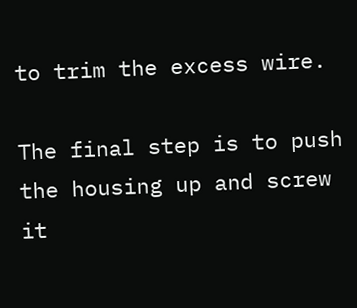to trim the excess wire.

The final step is to push the housing up and screw it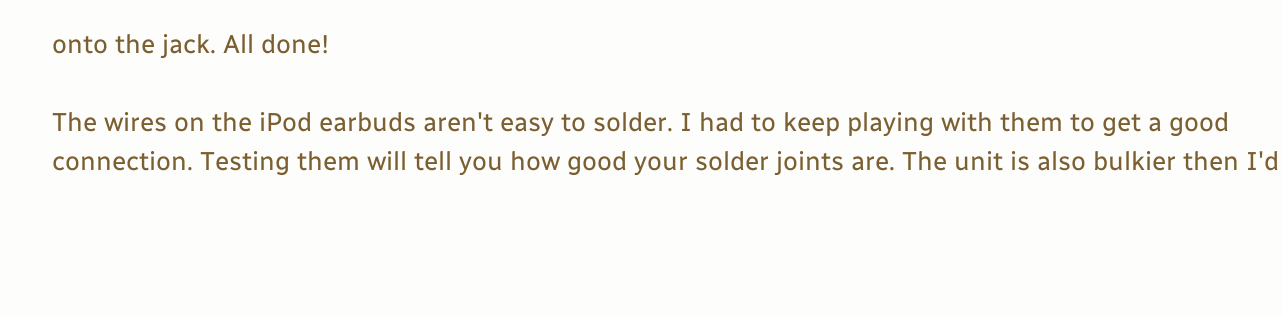onto the jack. All done!

The wires on the iPod earbuds aren't easy to solder. I had to keep playing with them to get a good connection. Testing them will tell you how good your solder joints are. The unit is also bulkier then I'd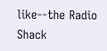like--the Radio Shack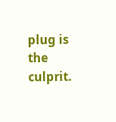plug is the culprit.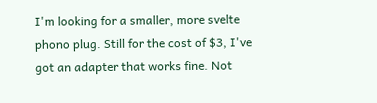I'm looking for a smaller, more svelte phono plug. Still for the cost of $3, I've got an adapter that works fine. Not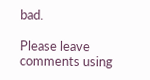bad.

Please leave comments using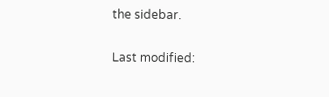the sidebar.

Last modified: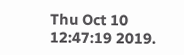Thu Oct 10 12:47:19 2019.